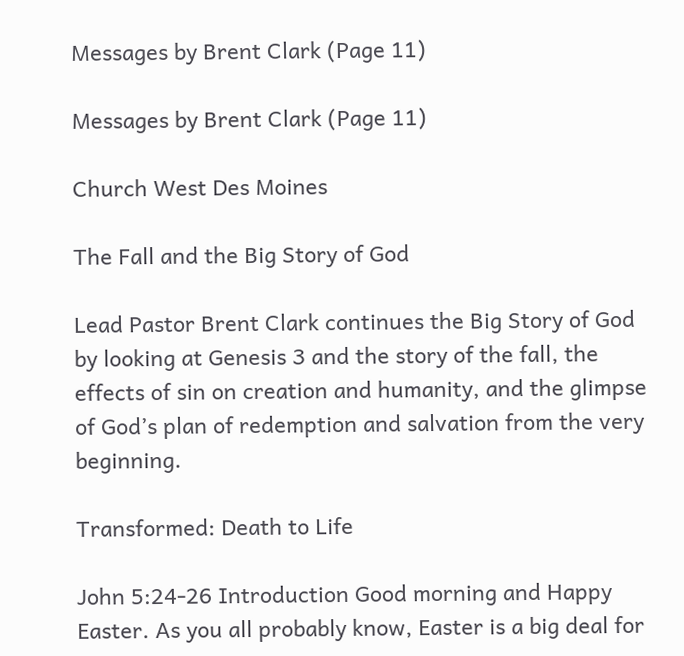Messages by Brent Clark (Page 11)

Messages by Brent Clark (Page 11)

Church West Des Moines

The Fall and the Big Story of God

Lead Pastor Brent Clark continues the Big Story of God by looking at Genesis 3 and the story of the fall, the effects of sin on creation and humanity, and the glimpse of God’s plan of redemption and salvation from the very beginning.

Transformed: Death to Life

John 5:24-26 Introduction Good morning and Happy Easter. As you all probably know, Easter is a big deal for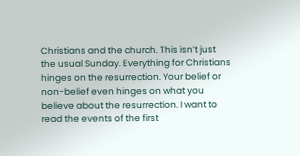Christians and the church. This isn’t just the usual Sunday. Everything for Christians hinges on the resurrection. Your belief or non-belief even hinges on what you believe about the resurrection. I want to read the events of the first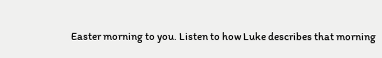Easter morning to you. Listen to how Luke describes that morning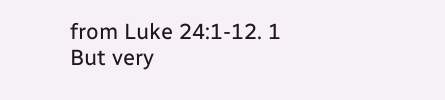from Luke 24:1-12. 1 But very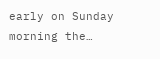early on Sunday morning the…